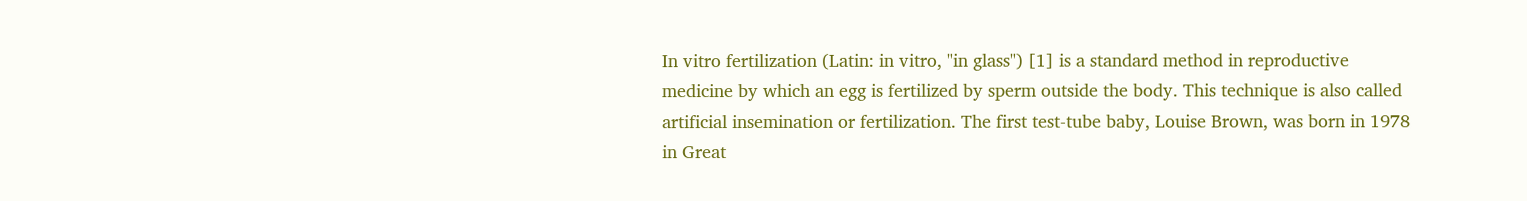In vitro fertilization (Latin: in vitro, "in glass") [1] is a standard method in reproductive medicine by which an egg is fertilized by sperm outside the body. This technique is also called artificial insemination or fertilization. The first test-tube baby, Louise Brown, was born in 1978 in Great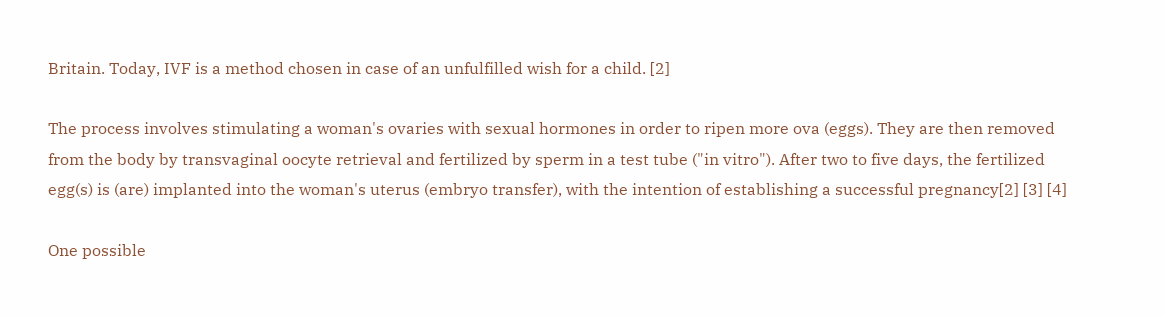Britain. Today, IVF is a method chosen in case of an unfulfilled wish for a child. [2]

The process involves stimulating a woman's ovaries with sexual hormones in order to ripen more ova (eggs). They are then removed from the body by transvaginal oocyte retrieval and fertilized by sperm in a test tube ("in vitro"). After two to five days, the fertilized egg(s) is (are) implanted into the woman's uterus (embryo transfer), with the intention of establishing a successful pregnancy[2] [3] [4]

One possible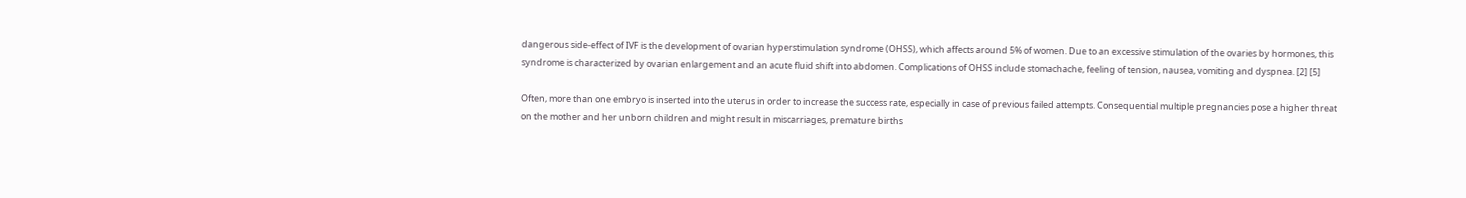dangerous side-effect of IVF is the development of ovarian hyperstimulation syndrome (OHSS), which affects around 5% of women. Due to an excessive stimulation of the ovaries by hormones, this syndrome is characterized by ovarian enlargement and an acute fluid shift into abdomen. Complications of OHSS include stomachache, feeling of tension, nausea, vomiting and dyspnea. [2] [5]

Often, more than one embryo is inserted into the uterus in order to increase the success rate, especially in case of previous failed attempts. Consequential multiple pregnancies pose a higher threat on the mother and her unborn children and might result in miscarriages, premature births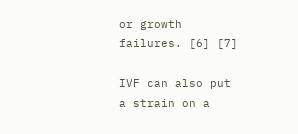or growth failures. [6] [7]

IVF can also put a strain on a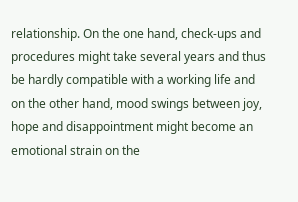relationship. On the one hand, check-ups and procedures might take several years and thus be hardly compatible with a working life and on the other hand, mood swings between joy, hope and disappointment might become an emotional strain on the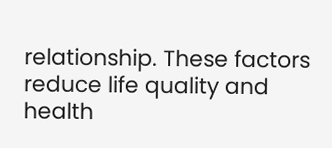relationship. These factors reduce life quality and health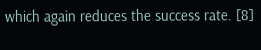which again reduces the success rate. [8]